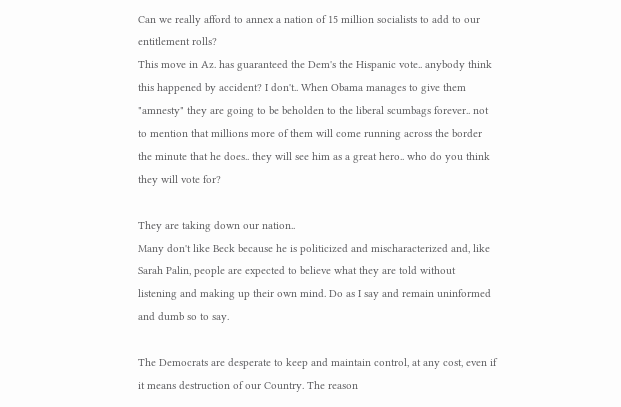Can we really afford to annex a nation of 15 million socialists to add to our entitlement rolls?
This move in Az. has guaranteed the Dem's the Hispanic vote.. anybody think this happened by accident? I don't.. When Obama manages to give them "amnesty" they are going to be beholden to the liberal scumbags forever.. not to mention that millions more of them will come running across the border the minute that he does.. they will see him as a great hero.. who do you think they will vote for?

They are taking down our nation..
Many don't like Beck because he is politicized and mischaracterized and, like Sarah Palin, people are expected to believe what they are told without listening and making up their own mind. Do as I say and remain uninformed and dumb so to say.

The Democrats are desperate to keep and maintain control, at any cost, even if it means destruction of our Country. The reason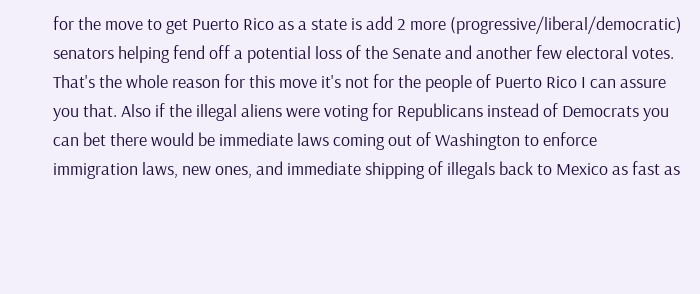for the move to get Puerto Rico as a state is add 2 more (progressive/liberal/democratic) senators helping fend off a potential loss of the Senate and another few electoral votes. That's the whole reason for this move it's not for the people of Puerto Rico I can assure you that. Also if the illegal aliens were voting for Republicans instead of Democrats you can bet there would be immediate laws coming out of Washington to enforce immigration laws, new ones, and immediate shipping of illegals back to Mexico as fast as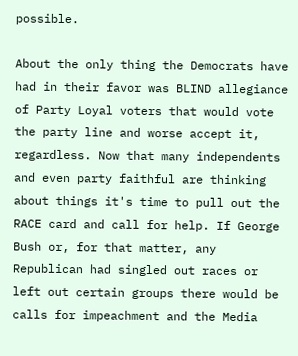possible.

About the only thing the Democrats have had in their favor was BLIND allegiance of Party Loyal voters that would vote the party line and worse accept it, regardless. Now that many independents and even party faithful are thinking about things it's time to pull out the RACE card and call for help. If George Bush or, for that matter, any Republican had singled out races or left out certain groups there would be calls for impeachment and the Media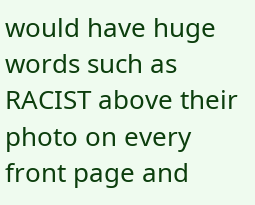would have huge words such as RACIST above their photo on every front page and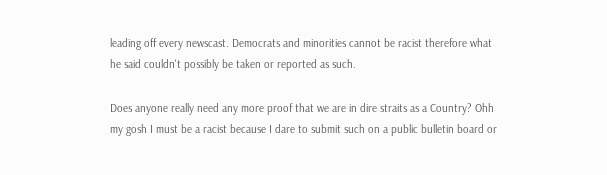leading off every newscast. Democrats and minorities cannot be racist therefore what he said couldn't possibly be taken or reported as such.

Does anyone really need any more proof that we are in dire straits as a Country? Ohh my gosh I must be a racist because I dare to submit such on a public bulletin board or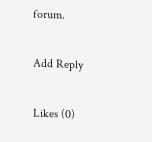forum.

Add Reply

Likes (0)